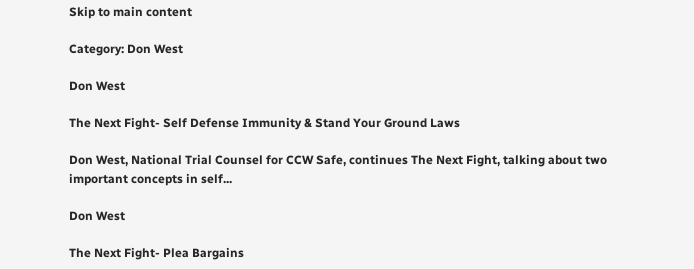Skip to main content

Category: Don West

Don West

The Next Fight- Self Defense Immunity & Stand Your Ground Laws

Don West, National Trial Counsel for CCW Safe, continues The Next Fight, talking about two important concepts in self...

Don West

The Next Fight- Plea Bargains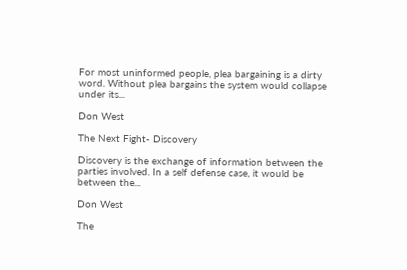For most uninformed people, plea bargaining is a dirty word. Without plea bargains the system would collapse under its...

Don West

The Next Fight- Discovery

Discovery is the exchange of information between the parties involved. In a self defense case, it would be between the...

Don West

The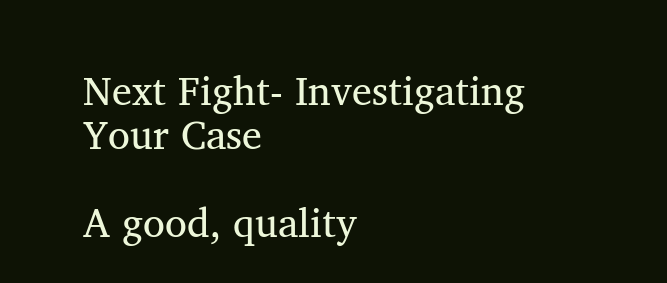Next Fight- Investigating Your Case

A good, quality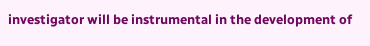investigator will be instrumental in the development of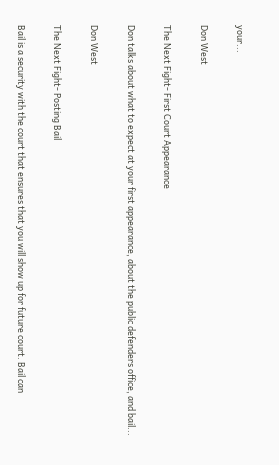your...

Don West

The Next Fight- First Court Appearance

Don talks about what to expect at your first appearance, about the public defenders office, and bail...

Don West

The Next Fight- Posting Bail

Bail is a security with the court that ensures that you will show up for future court. Bail can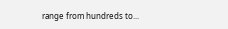range from hundreds to...